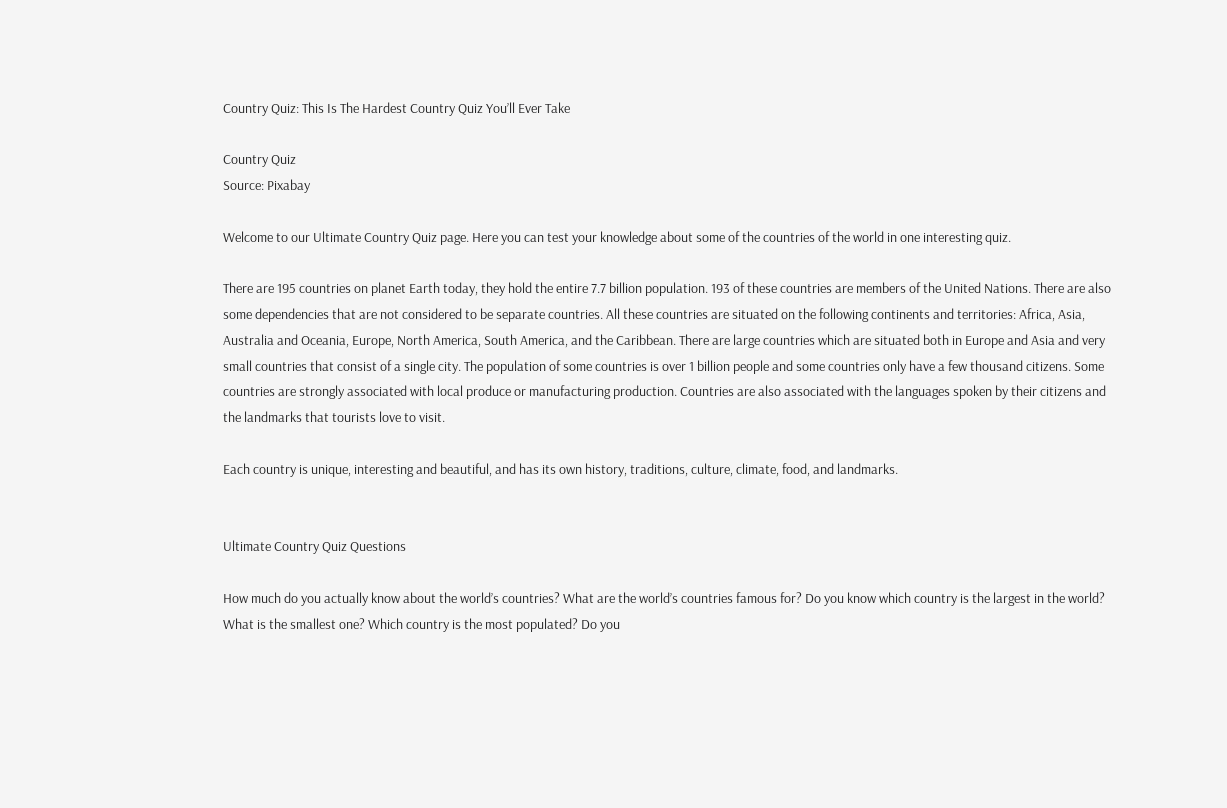Country Quiz: This Is The Hardest Country Quiz You’ll Ever Take

Country Quiz
Source: Pixabay

Welcome to our Ultimate Country Quiz page. Here you can test your knowledge about some of the countries of the world in one interesting quiz.

There are 195 countries on planet Earth today, they hold the entire 7.7 billion population. 193 of these countries are members of the United Nations. There are also some dependencies that are not considered to be separate countries. All these countries are situated on the following continents and territories: Africa, Asia, Australia and Oceania, Europe, North America, South America, and the Caribbean. There are large countries which are situated both in Europe and Asia and very small countries that consist of a single city. The population of some countries is over 1 billion people and some countries only have a few thousand citizens. Some countries are strongly associated with local produce or manufacturing production. Countries are also associated with the languages spoken by their citizens and the landmarks that tourists love to visit.

Each country is unique, interesting and beautiful, and has its own history, traditions, culture, climate, food, and landmarks.


Ultimate Country Quiz Questions

How much do you actually know about the world’s countries? What are the world’s countries famous for? Do you know which country is the largest in the world? What is the smallest one? Which country is the most populated? Do you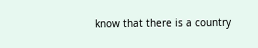know that there is a country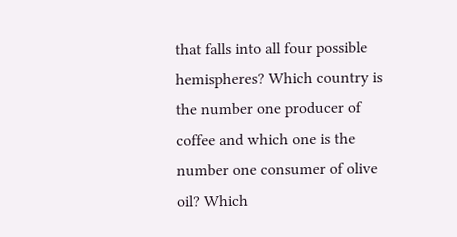that falls into all four possible hemispheres? Which country is the number one producer of coffee and which one is the number one consumer of olive oil? Which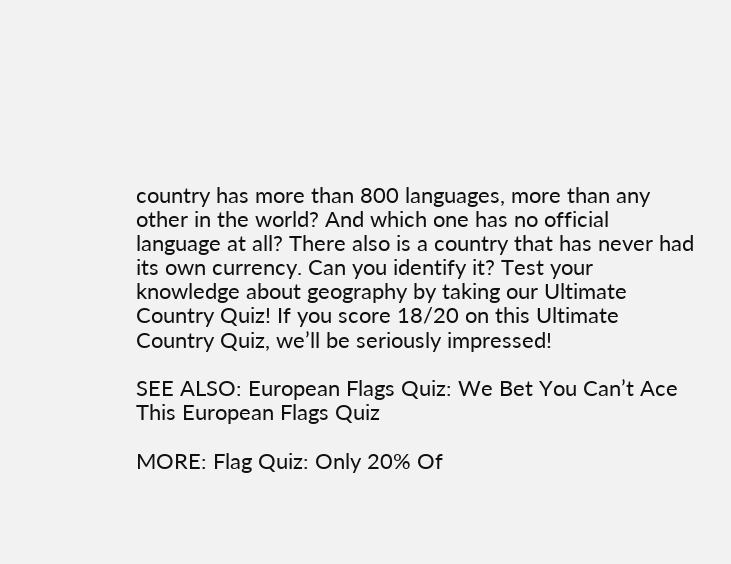country has more than 800 languages, more than any other in the world? And which one has no official language at all? There also is a country that has never had its own currency. Can you identify it? Test your knowledge about geography by taking our Ultimate Country Quiz! If you score 18/20 on this Ultimate Country Quiz, we’ll be seriously impressed!

SEE ALSO: European Flags Quiz: We Bet You Can’t Ace This European Flags Quiz

MORE: Flag Quiz: Only 20% Of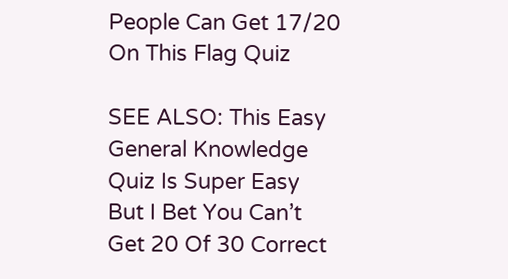People Can Get 17/20 On This Flag Quiz

SEE ALSO: This Easy General Knowledge Quiz Is Super Easy But I Bet You Can’t Get 20 Of 30 Correct